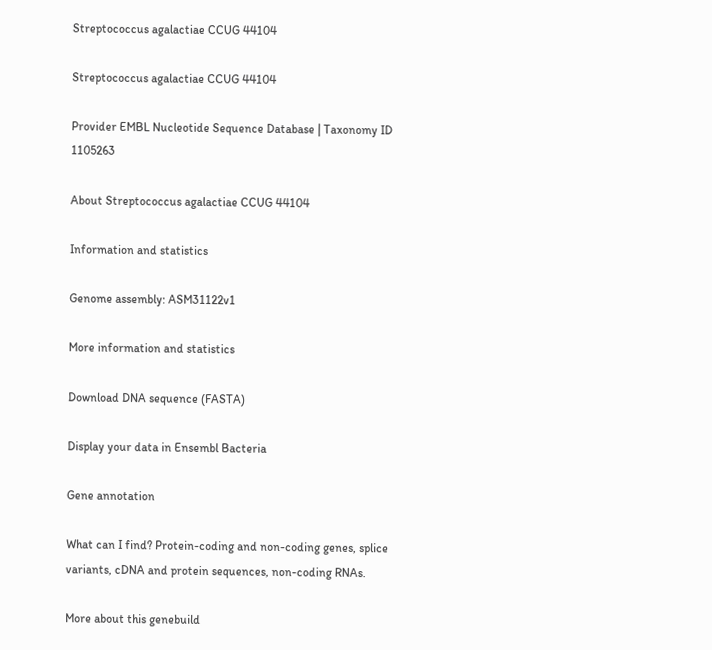Streptococcus agalactiae CCUG 44104

Streptococcus agalactiae CCUG 44104

Provider EMBL Nucleotide Sequence Database | Taxonomy ID 1105263

About Streptococcus agalactiae CCUG 44104

Information and statistics

Genome assembly: ASM31122v1

More information and statistics

Download DNA sequence (FASTA)

Display your data in Ensembl Bacteria

Gene annotation

What can I find? Protein-coding and non-coding genes, splice variants, cDNA and protein sequences, non-coding RNAs.

More about this genebuild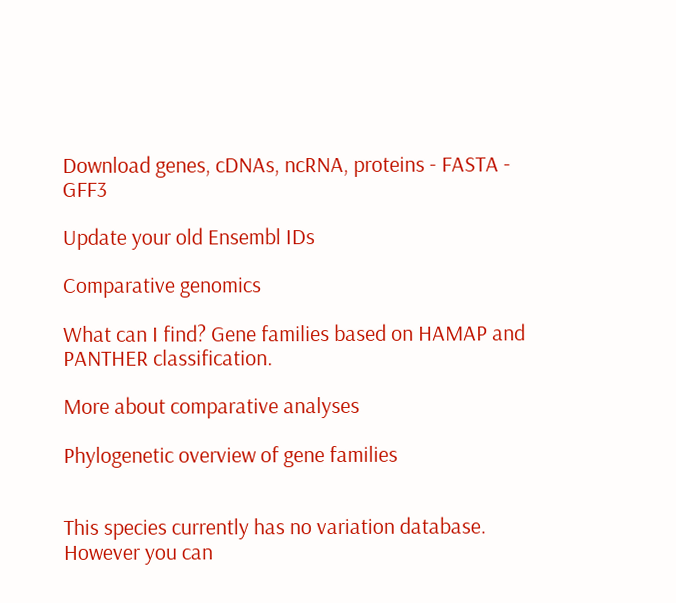Download genes, cDNAs, ncRNA, proteins - FASTA - GFF3

Update your old Ensembl IDs

Comparative genomics

What can I find? Gene families based on HAMAP and PANTHER classification.

More about comparative analyses

Phylogenetic overview of gene families


This species currently has no variation database. However you can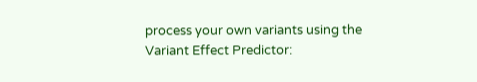process your own variants using the Variant Effect Predictor: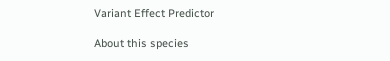Variant Effect Predictor

About this species